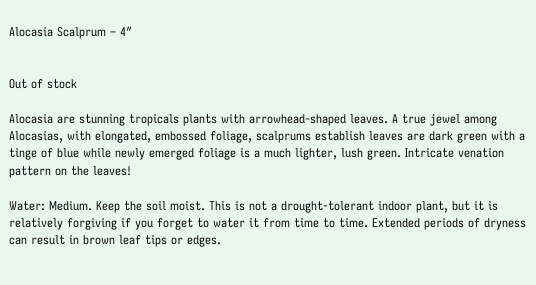Alocasia Scalprum – 4″


Out of stock

Alocasia are stunning tropicals plants with arrowhead-shaped leaves. A true jewel among Alocasias, with elongated, embossed foliage, scalprums establish leaves are dark green with a tinge of blue while newly emerged foliage is a much lighter, lush green. Intricate venation pattern on the leaves!

Water: Medium. Keep the soil moist. This is not a drought-tolerant indoor plant, but it is relatively forgiving if you forget to water it from time to time. Extended periods of dryness can result in brown leaf tips or edges.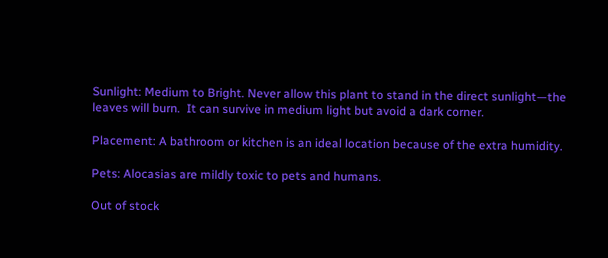Sunlight: Medium to Bright. Never allow this plant to stand in the direct sunlight—the leaves will burn.  It can survive in medium light but avoid a dark corner.

Placement: A bathroom or kitchen is an ideal location because of the extra humidity.

Pets: Alocasias are mildly toxic to pets and humans.

Out of stock